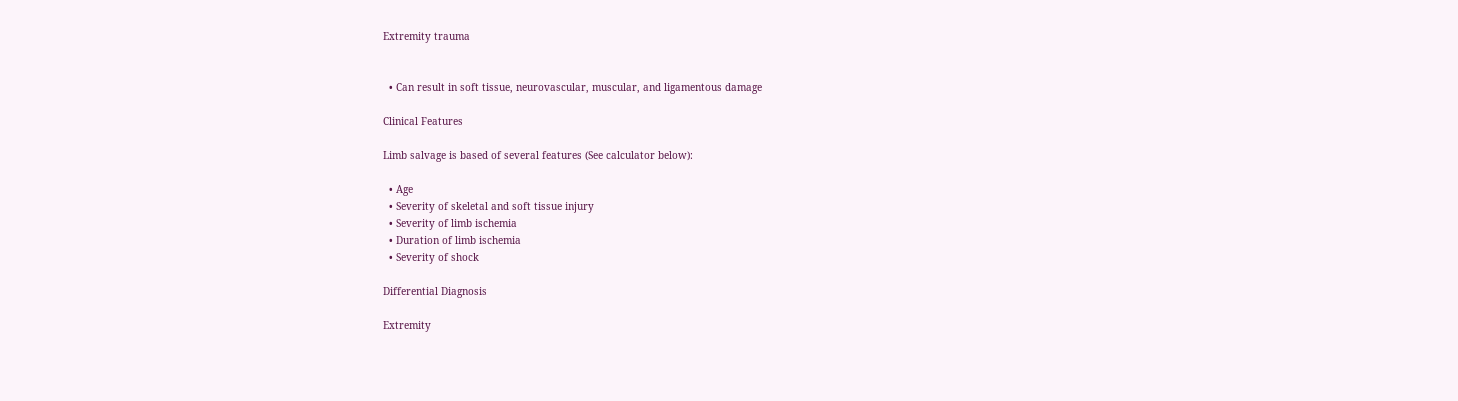Extremity trauma


  • Can result in soft tissue, neurovascular, muscular, and ligamentous damage

Clinical Features

Limb salvage is based of several features (See calculator below):

  • Age
  • Severity of skeletal and soft tissue injury
  • Severity of limb ischemia
  • Duration of limb ischemia
  • Severity of shock

Differential Diagnosis

Extremity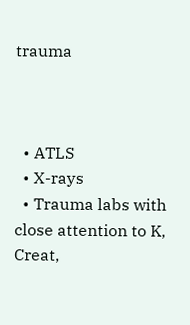trauma



  • ATLS
  • X-rays
  • Trauma labs with close attention to K, Creat,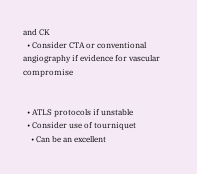and CK
  • Consider CTA or conventional angiography if evidence for vascular compromise


  • ATLS protocols if unstable
  • Consider use of tourniquet
    • Can be an excellent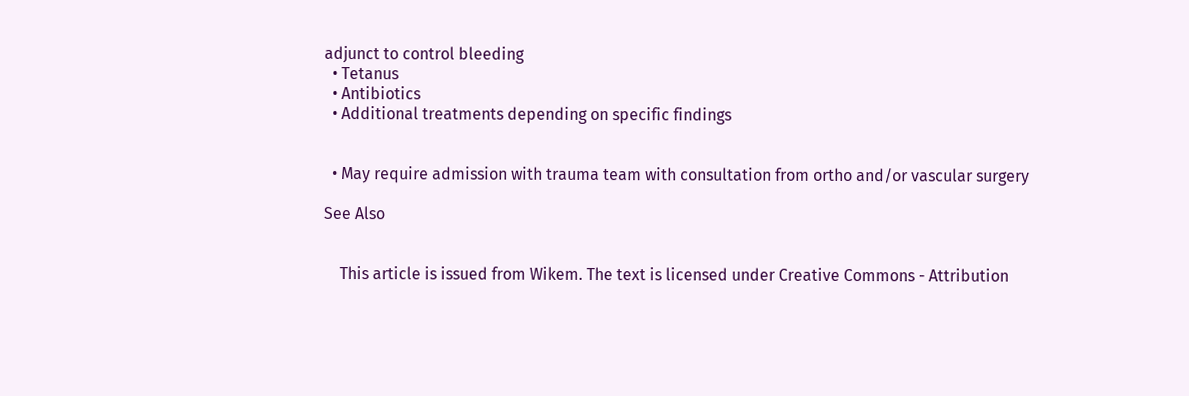adjunct to control bleeding
  • Tetanus
  • Antibiotics
  • Additional treatments depending on specific findings


  • May require admission with trauma team with consultation from ortho and/or vascular surgery

See Also


    This article is issued from Wikem. The text is licensed under Creative Commons - Attribution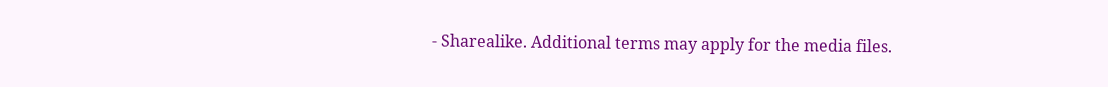- Sharealike. Additional terms may apply for the media files.